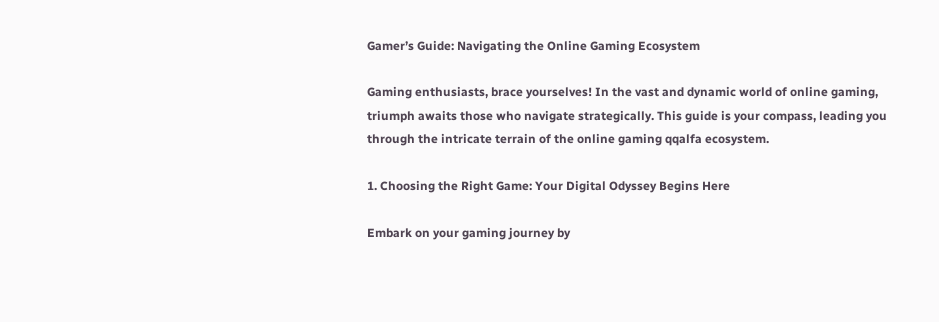Gamer’s Guide: Navigating the Online Gaming Ecosystem

Gaming enthusiasts, brace yourselves! In the vast and dynamic world of online gaming, triumph awaits those who navigate strategically. This guide is your compass, leading you through the intricate terrain of the online gaming qqalfa ecosystem.

1. Choosing the Right Game: Your Digital Odyssey Begins Here

Embark on your gaming journey by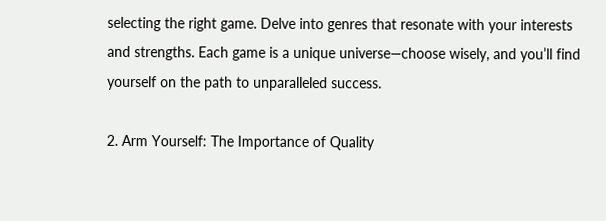selecting the right game. Delve into genres that resonate with your interests and strengths. Each game is a unique universe—choose wisely, and you’ll find yourself on the path to unparalleled success.

2. Arm Yourself: The Importance of Quality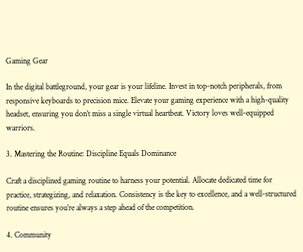Gaming Gear

In the digital battleground, your gear is your lifeline. Invest in top-notch peripherals, from responsive keyboards to precision mice. Elevate your gaming experience with a high-quality headset, ensuring you don’t miss a single virtual heartbeat. Victory loves well-equipped warriors.

3. Mastering the Routine: Discipline Equals Dominance

Craft a disciplined gaming routine to harness your potential. Allocate dedicated time for practice, strategizing, and relaxation. Consistency is the key to excellence, and a well-structured routine ensures you’re always a step ahead of the competition.

4. Community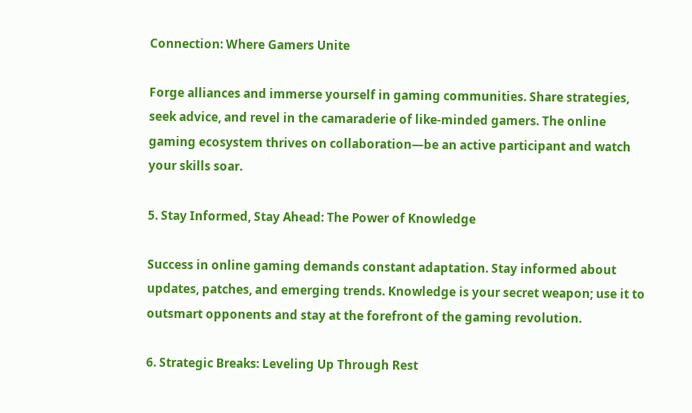Connection: Where Gamers Unite

Forge alliances and immerse yourself in gaming communities. Share strategies, seek advice, and revel in the camaraderie of like-minded gamers. The online gaming ecosystem thrives on collaboration—be an active participant and watch your skills soar.

5. Stay Informed, Stay Ahead: The Power of Knowledge

Success in online gaming demands constant adaptation. Stay informed about updates, patches, and emerging trends. Knowledge is your secret weapon; use it to outsmart opponents and stay at the forefront of the gaming revolution.

6. Strategic Breaks: Leveling Up Through Rest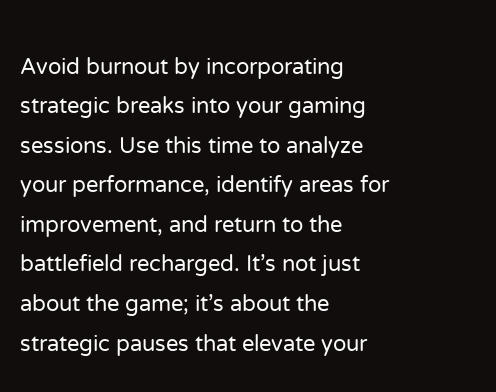Avoid burnout by incorporating strategic breaks into your gaming sessions. Use this time to analyze your performance, identify areas for improvement, and return to the battlefield recharged. It’s not just about the game; it’s about the strategic pauses that elevate your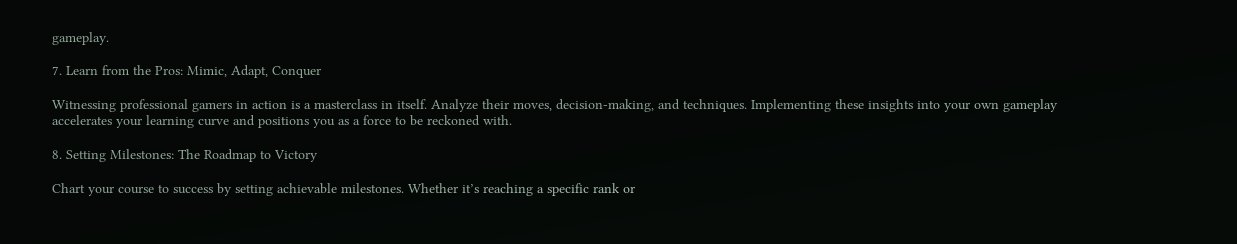gameplay.

7. Learn from the Pros: Mimic, Adapt, Conquer

Witnessing professional gamers in action is a masterclass in itself. Analyze their moves, decision-making, and techniques. Implementing these insights into your own gameplay accelerates your learning curve and positions you as a force to be reckoned with.

8. Setting Milestones: The Roadmap to Victory

Chart your course to success by setting achievable milestones. Whether it’s reaching a specific rank or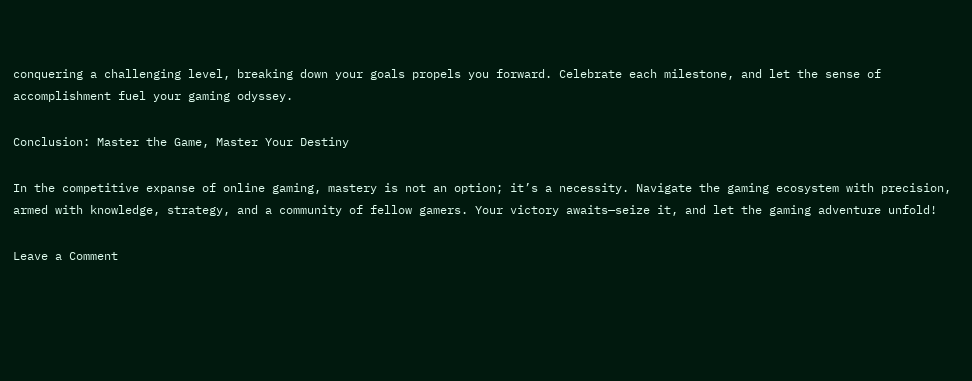conquering a challenging level, breaking down your goals propels you forward. Celebrate each milestone, and let the sense of accomplishment fuel your gaming odyssey.

Conclusion: Master the Game, Master Your Destiny

In the competitive expanse of online gaming, mastery is not an option; it’s a necessity. Navigate the gaming ecosystem with precision, armed with knowledge, strategy, and a community of fellow gamers. Your victory awaits—seize it, and let the gaming adventure unfold!

Leave a Comment